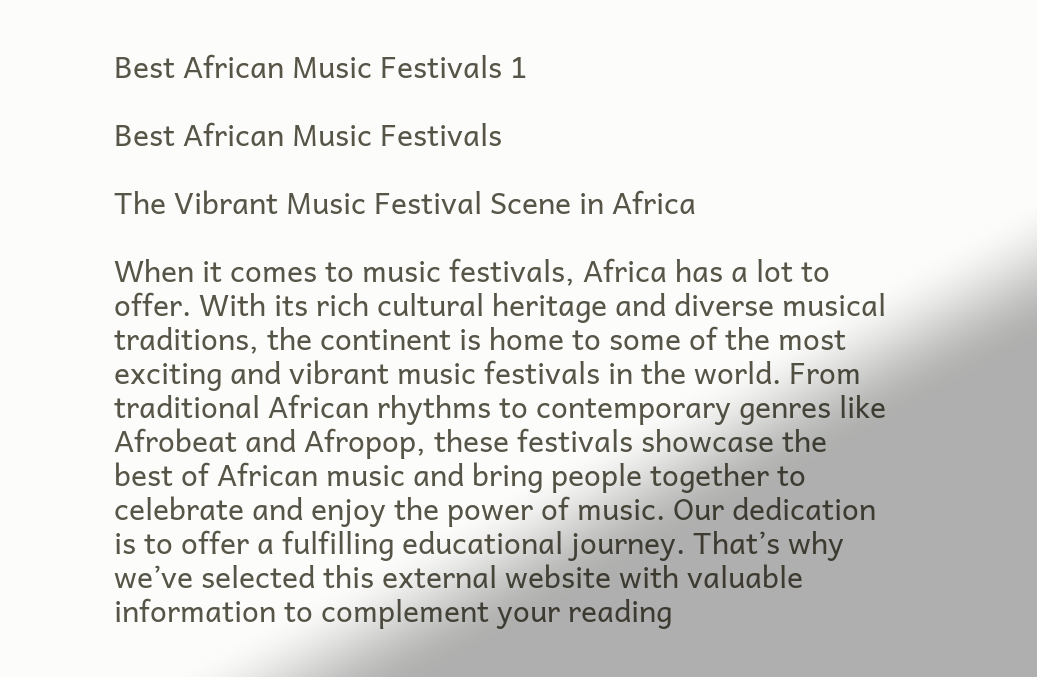Best African Music Festivals 1

Best African Music Festivals

The Vibrant Music Festival Scene in Africa

When it comes to music festivals, Africa has a lot to offer. With its rich cultural heritage and diverse musical traditions, the continent is home to some of the most exciting and vibrant music festivals in the world. From traditional African rhythms to contemporary genres like Afrobeat and Afropop, these festivals showcase the best of African music and bring people together to celebrate and enjoy the power of music. Our dedication is to offer a fulfilling educational journey. That’s why we’ve selected this external website with valuable information to complement your reading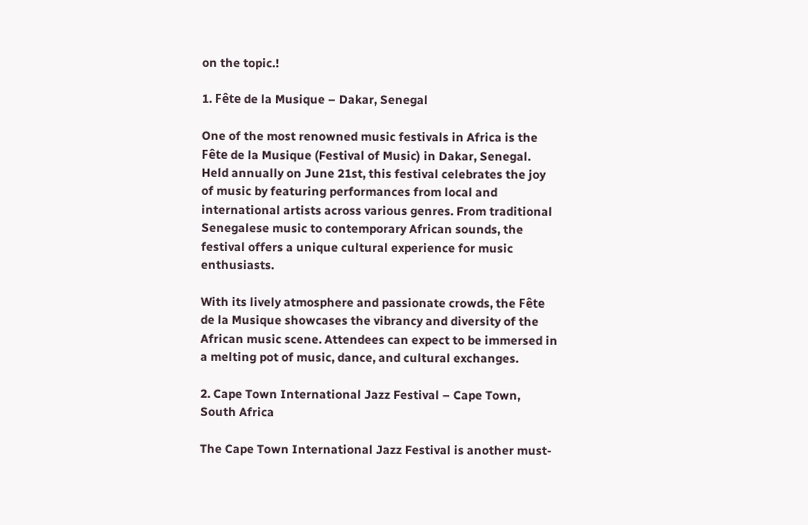on the topic.!

1. Fête de la Musique – Dakar, Senegal

One of the most renowned music festivals in Africa is the Fête de la Musique (Festival of Music) in Dakar, Senegal. Held annually on June 21st, this festival celebrates the joy of music by featuring performances from local and international artists across various genres. From traditional Senegalese music to contemporary African sounds, the festival offers a unique cultural experience for music enthusiasts.

With its lively atmosphere and passionate crowds, the Fête de la Musique showcases the vibrancy and diversity of the African music scene. Attendees can expect to be immersed in a melting pot of music, dance, and cultural exchanges.

2. Cape Town International Jazz Festival – Cape Town, South Africa

The Cape Town International Jazz Festival is another must-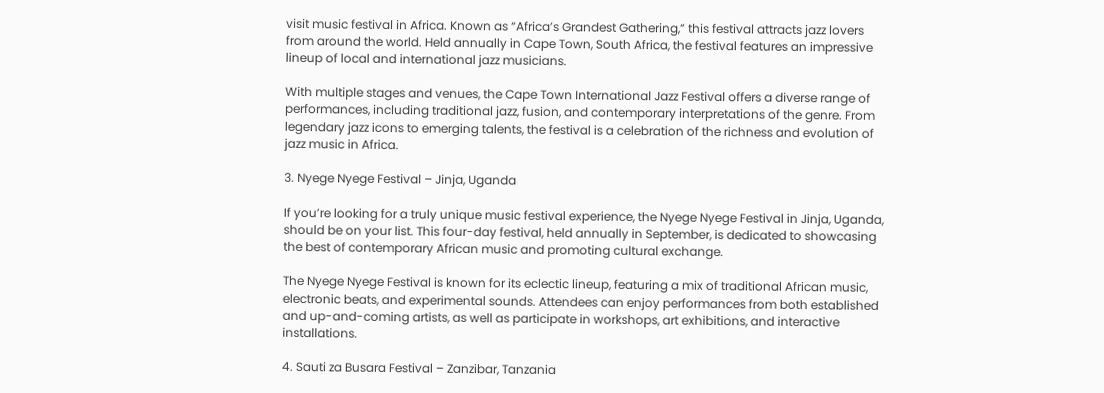visit music festival in Africa. Known as “Africa’s Grandest Gathering,” this festival attracts jazz lovers from around the world. Held annually in Cape Town, South Africa, the festival features an impressive lineup of local and international jazz musicians.

With multiple stages and venues, the Cape Town International Jazz Festival offers a diverse range of performances, including traditional jazz, fusion, and contemporary interpretations of the genre. From legendary jazz icons to emerging talents, the festival is a celebration of the richness and evolution of jazz music in Africa.

3. Nyege Nyege Festival – Jinja, Uganda

If you’re looking for a truly unique music festival experience, the Nyege Nyege Festival in Jinja, Uganda, should be on your list. This four-day festival, held annually in September, is dedicated to showcasing the best of contemporary African music and promoting cultural exchange.

The Nyege Nyege Festival is known for its eclectic lineup, featuring a mix of traditional African music, electronic beats, and experimental sounds. Attendees can enjoy performances from both established and up-and-coming artists, as well as participate in workshops, art exhibitions, and interactive installations.

4. Sauti za Busara Festival – Zanzibar, Tanzania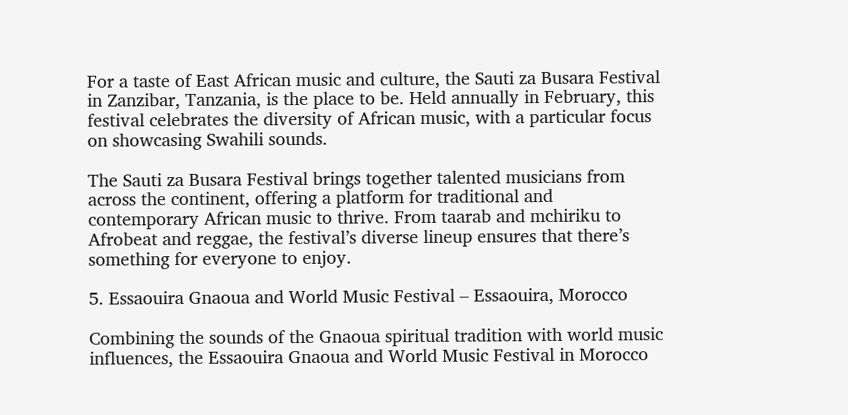For a taste of East African music and culture, the Sauti za Busara Festival in Zanzibar, Tanzania, is the place to be. Held annually in February, this festival celebrates the diversity of African music, with a particular focus on showcasing Swahili sounds.

The Sauti za Busara Festival brings together talented musicians from across the continent, offering a platform for traditional and contemporary African music to thrive. From taarab and mchiriku to Afrobeat and reggae, the festival’s diverse lineup ensures that there’s something for everyone to enjoy.

5. Essaouira Gnaoua and World Music Festival – Essaouira, Morocco

Combining the sounds of the Gnaoua spiritual tradition with world music influences, the Essaouira Gnaoua and World Music Festival in Morocco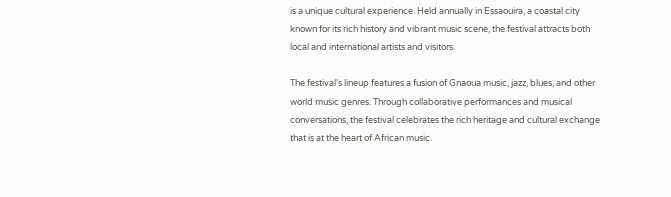is a unique cultural experience. Held annually in Essaouira, a coastal city known for its rich history and vibrant music scene, the festival attracts both local and international artists and visitors.

The festival’s lineup features a fusion of Gnaoua music, jazz, blues, and other world music genres. Through collaborative performances and musical conversations, the festival celebrates the rich heritage and cultural exchange that is at the heart of African music.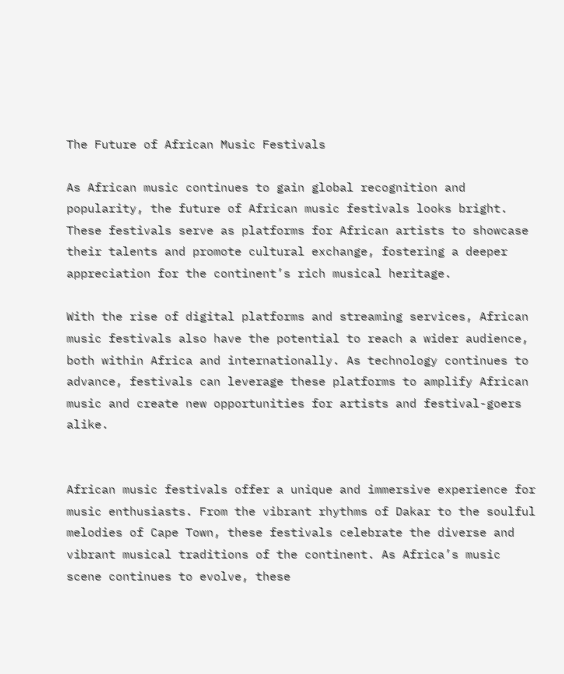The Future of African Music Festivals

As African music continues to gain global recognition and popularity, the future of African music festivals looks bright. These festivals serve as platforms for African artists to showcase their talents and promote cultural exchange, fostering a deeper appreciation for the continent’s rich musical heritage.

With the rise of digital platforms and streaming services, African music festivals also have the potential to reach a wider audience, both within Africa and internationally. As technology continues to advance, festivals can leverage these platforms to amplify African music and create new opportunities for artists and festival-goers alike.


African music festivals offer a unique and immersive experience for music enthusiasts. From the vibrant rhythms of Dakar to the soulful melodies of Cape Town, these festivals celebrate the diverse and vibrant musical traditions of the continent. As Africa’s music scene continues to evolve, these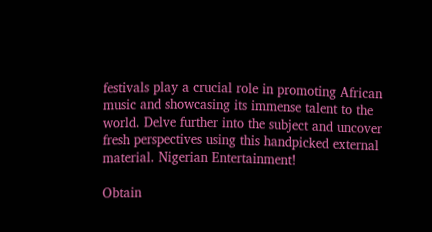festivals play a crucial role in promoting African music and showcasing its immense talent to the world. Delve further into the subject and uncover fresh perspectives using this handpicked external material. Nigerian Entertainment!

Obtain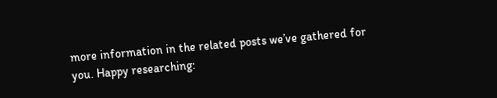more information in the related posts we’ve gathered for you. Happy researching: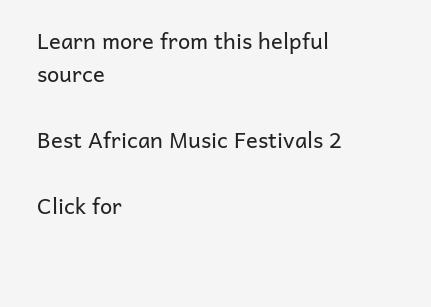Learn more from this helpful source

Best African Music Festivals 2

Click for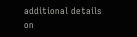additional details on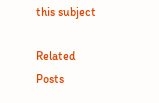this subject

Related Posts